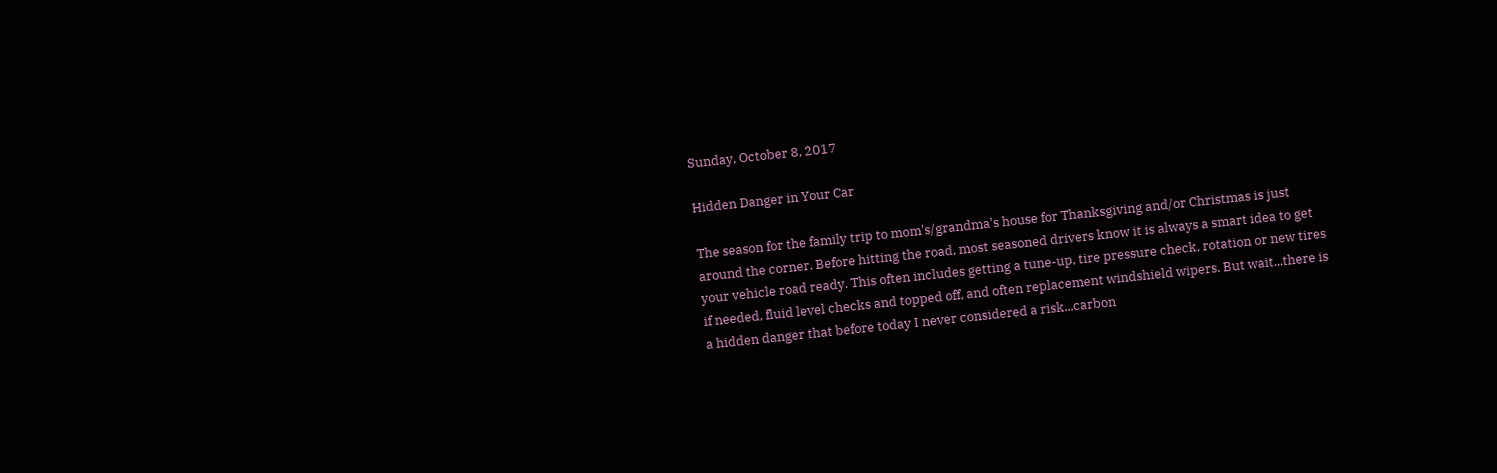Sunday, October 8, 2017

Hidden Danger in Your Car

The season for the family trip to mom's/grandma's house for Thanksgiving and/or Christmas is just around the corner. Before hitting the road, most seasoned drivers know it is always a smart idea to get your vehicle road ready. This often includes getting a tune-up, tire pressure check, rotation or new tires if needed, fluid level checks and topped off, and often replacement windshield wipers. But wait...there is a hidden danger that before today I never considered a risk...carbon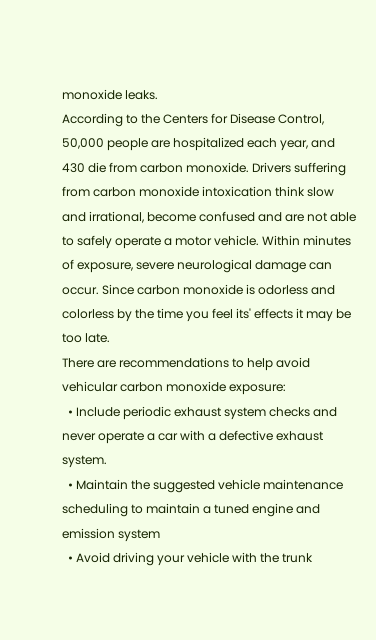monoxide leaks.
According to the Centers for Disease Control, 50,000 people are hospitalized each year, and 430 die from carbon monoxide. Drivers suffering from carbon monoxide intoxication think slow and irrational, become confused and are not able to safely operate a motor vehicle. Within minutes of exposure, severe neurological damage can occur. Since carbon monoxide is odorless and colorless by the time you feel its' effects it may be too late.
There are recommendations to help avoid vehicular carbon monoxide exposure:
  • Include periodic exhaust system checks and never operate a car with a defective exhaust system.
  • Maintain the suggested vehicle maintenance scheduling to maintain a tuned engine and emission system
  • Avoid driving your vehicle with the trunk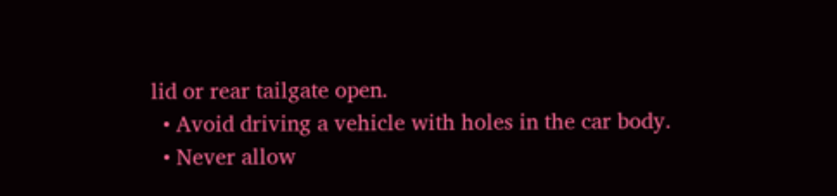lid or rear tailgate open.
  • Avoid driving a vehicle with holes in the car body.
  • Never allow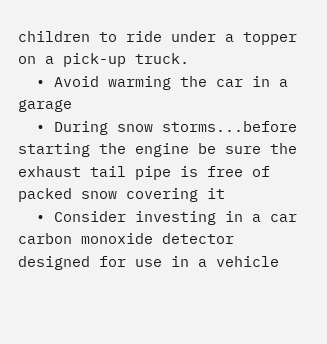children to ride under a topper on a pick-up truck.
  • Avoid warming the car in a garage
  • During snow storms...before starting the engine be sure the exhaust tail pipe is free of packed snow covering it
  • Consider investing in a car carbon monoxide detector designed for use in a vehicle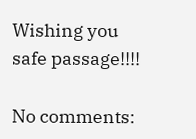Wishing you safe passage!!!!

No comments: